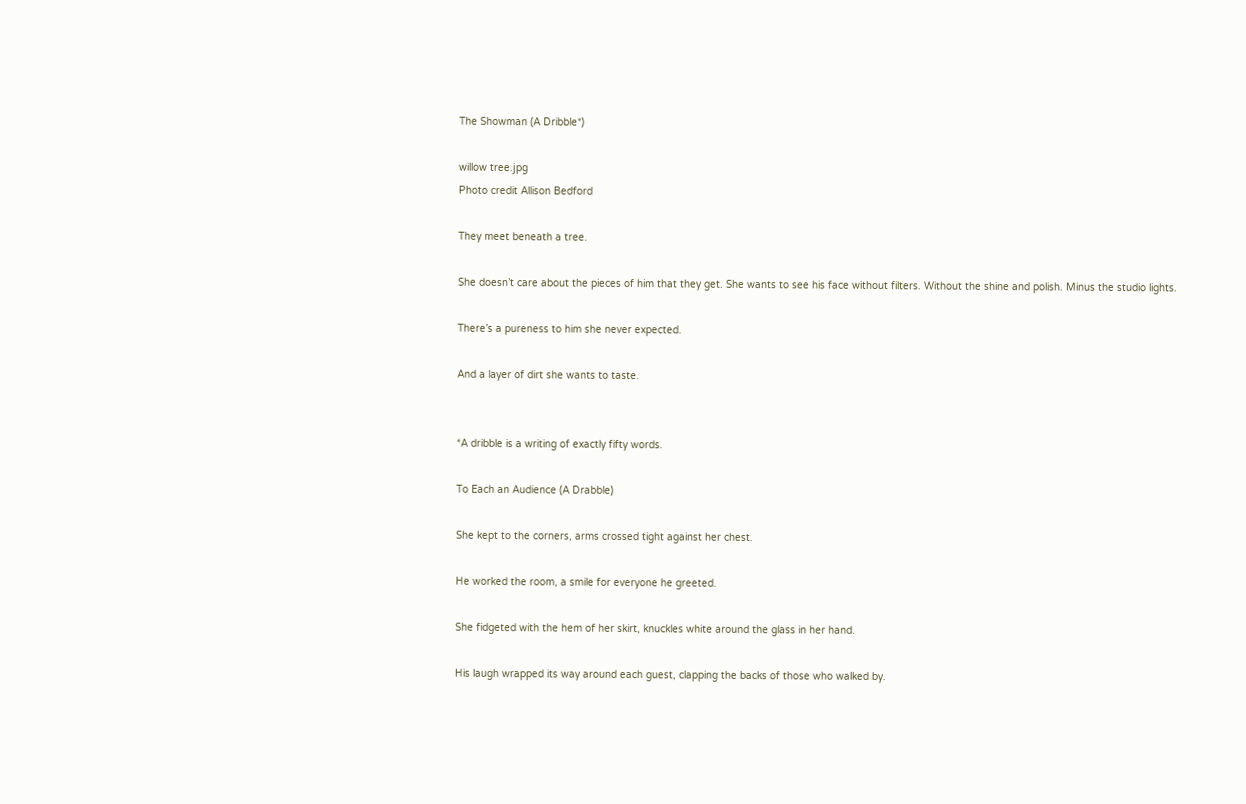The Showman (A Dribble*)

willow tree.jpg
Photo credit Allison Bedford

They meet beneath a tree.

She doesn’t care about the pieces of him that they get. She wants to see his face without filters. Without the shine and polish. Minus the studio lights.

There’s a pureness to him she never expected.

And a layer of dirt she wants to taste.


*A dribble is a writing of exactly fifty words.

To Each an Audience (A Drabble)

She kept to the corners, arms crossed tight against her chest.

He worked the room, a smile for everyone he greeted.

She fidgeted with the hem of her skirt, knuckles white around the glass in her hand.

His laugh wrapped its way around each guest, clapping the backs of those who walked by.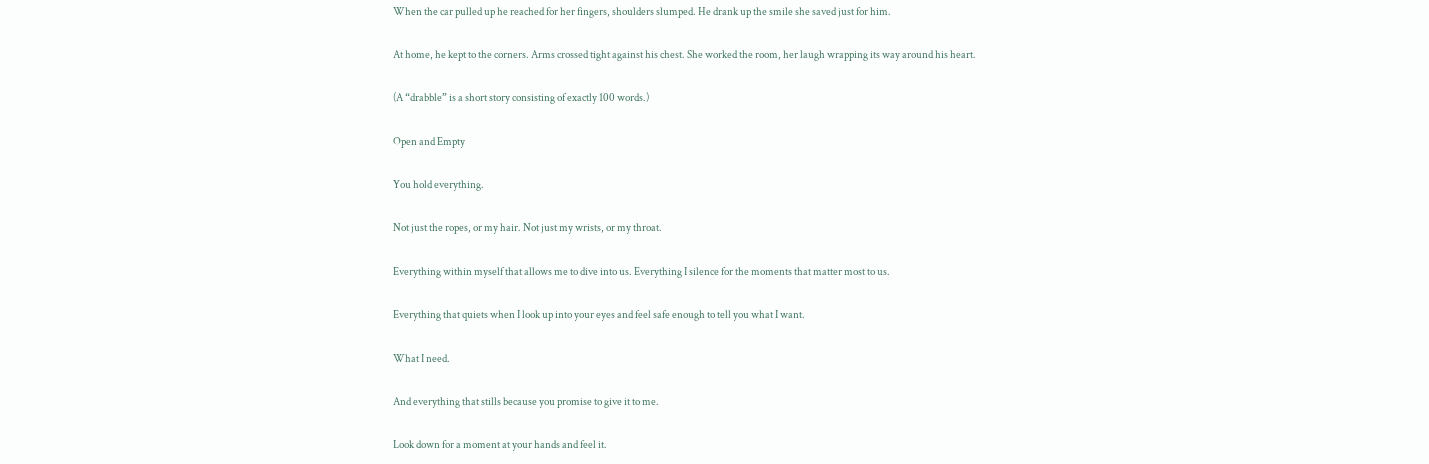When the car pulled up he reached for her fingers, shoulders slumped. He drank up the smile she saved just for him.

At home, he kept to the corners. Arms crossed tight against his chest. She worked the room, her laugh wrapping its way around his heart.

(A “drabble” is a short story consisting of exactly 100 words.)

Open and Empty

You hold everything.

Not just the ropes, or my hair. Not just my wrists, or my throat.

Everything within myself that allows me to dive into us. Everything I silence for the moments that matter most to us.

Everything that quiets when I look up into your eyes and feel safe enough to tell you what I want.

What I need.

And everything that stills because you promise to give it to me.

Look down for a moment at your hands and feel it.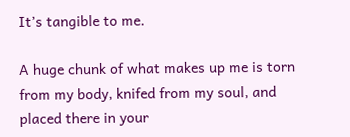It’s tangible to me.

A huge chunk of what makes up me is torn from my body, knifed from my soul, and placed there in your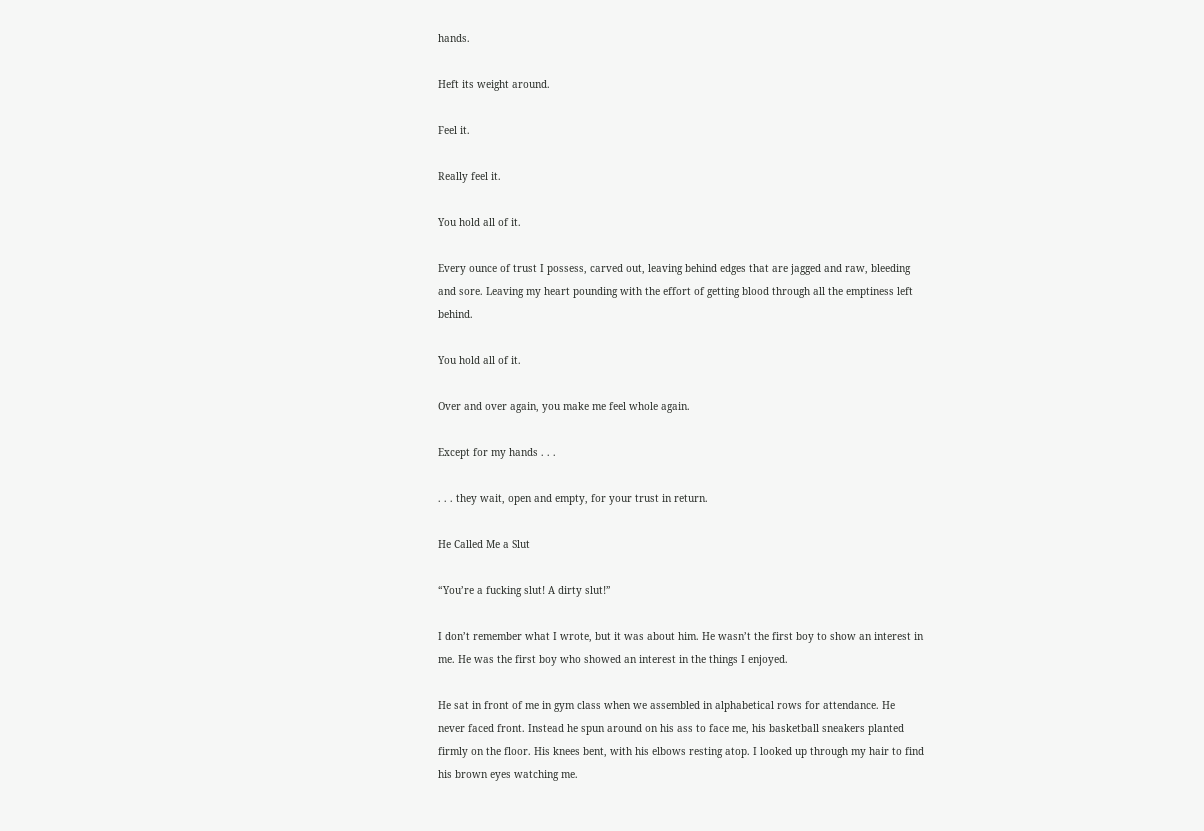hands.

Heft its weight around.

Feel it.

Really feel it.

You hold all of it.

Every ounce of trust I possess, carved out, leaving behind edges that are jagged and raw, bleeding and sore. Leaving my heart pounding with the effort of getting blood through all the emptiness left behind.

You hold all of it.

Over and over again, you make me feel whole again.

Except for my hands . . .

. . . they wait, open and empty, for your trust in return.

He Called Me a Slut

“You’re a fucking slut! A dirty slut!”

I don’t remember what I wrote, but it was about him. He wasn’t the first boy to show an interest in me. He was the first boy who showed an interest in the things I enjoyed.

He sat in front of me in gym class when we assembled in alphabetical rows for attendance. He never faced front. Instead he spun around on his ass to face me, his basketball sneakers planted firmly on the floor. His knees bent, with his elbows resting atop. I looked up through my hair to find his brown eyes watching me.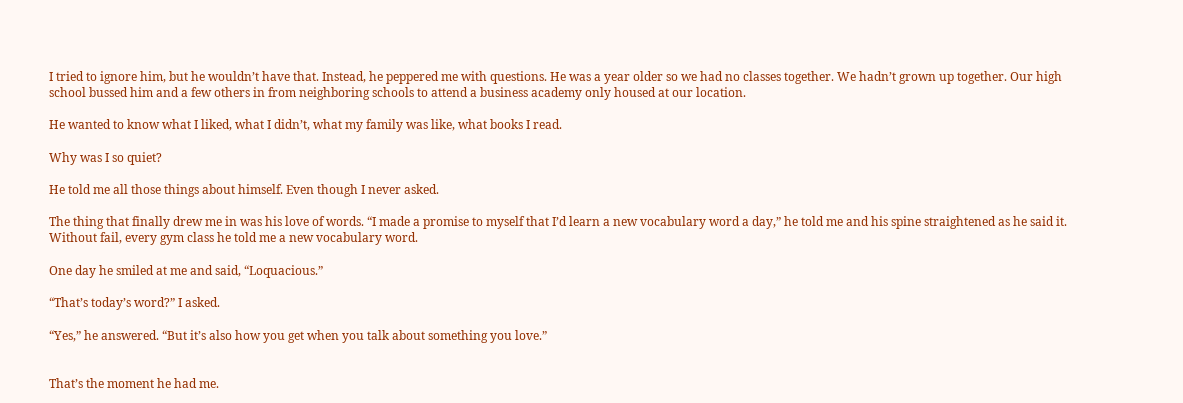I tried to ignore him, but he wouldn’t have that. Instead, he peppered me with questions. He was a year older so we had no classes together. We hadn’t grown up together. Our high school bussed him and a few others in from neighboring schools to attend a business academy only housed at our location.

He wanted to know what I liked, what I didn’t, what my family was like, what books I read.

Why was I so quiet?

He told me all those things about himself. Even though I never asked.

The thing that finally drew me in was his love of words. “I made a promise to myself that I’d learn a new vocabulary word a day,” he told me and his spine straightened as he said it. Without fail, every gym class he told me a new vocabulary word.

One day he smiled at me and said, “Loquacious.”

“That’s today’s word?” I asked.

“Yes,” he answered. “But it’s also how you get when you talk about something you love.”


That’s the moment he had me.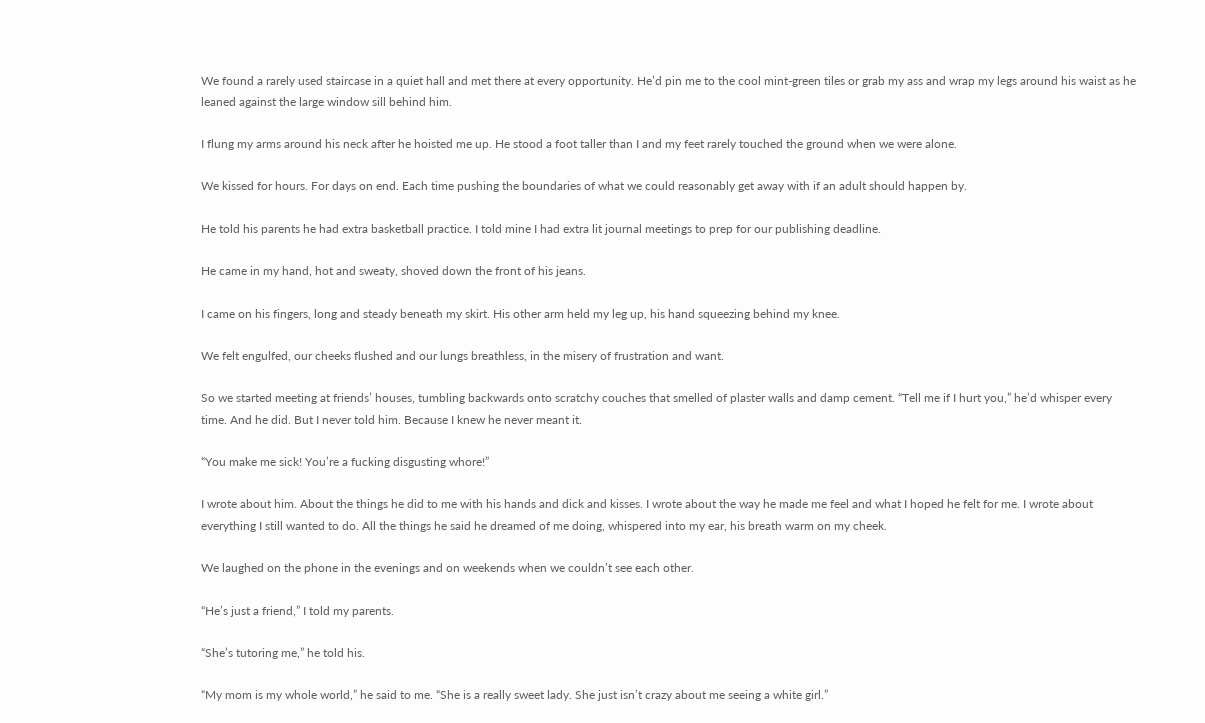We found a rarely used staircase in a quiet hall and met there at every opportunity. He’d pin me to the cool mint-green tiles or grab my ass and wrap my legs around his waist as he leaned against the large window sill behind him.

I flung my arms around his neck after he hoisted me up. He stood a foot taller than I and my feet rarely touched the ground when we were alone.

We kissed for hours. For days on end. Each time pushing the boundaries of what we could reasonably get away with if an adult should happen by.

He told his parents he had extra basketball practice. I told mine I had extra lit journal meetings to prep for our publishing deadline.

He came in my hand, hot and sweaty, shoved down the front of his jeans.

I came on his fingers, long and steady beneath my skirt. His other arm held my leg up, his hand squeezing behind my knee.

We felt engulfed, our cheeks flushed and our lungs breathless, in the misery of frustration and want.

So we started meeting at friends’ houses, tumbling backwards onto scratchy couches that smelled of plaster walls and damp cement. “Tell me if I hurt you,” he’d whisper every time. And he did. But I never told him. Because I knew he never meant it.

“You make me sick! You’re a fucking disgusting whore!”

I wrote about him. About the things he did to me with his hands and dick and kisses. I wrote about the way he made me feel and what I hoped he felt for me. I wrote about everything I still wanted to do. All the things he said he dreamed of me doing, whispered into my ear, his breath warm on my cheek.

We laughed on the phone in the evenings and on weekends when we couldn’t see each other.

“He’s just a friend,” I told my parents.

“She’s tutoring me,” he told his.

“My mom is my whole world,” he said to me. “She is a really sweet lady. She just isn’t crazy about me seeing a white girl.”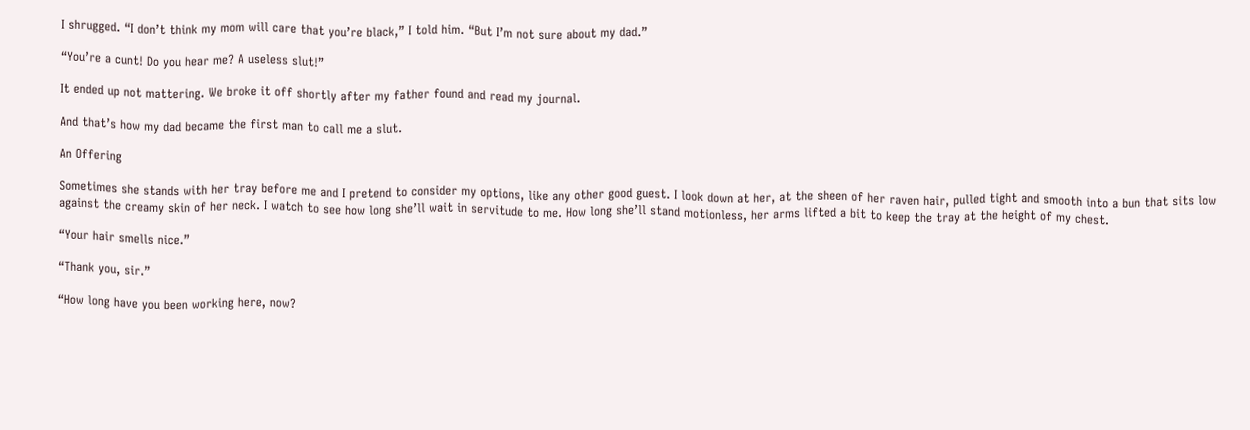I shrugged. “I don’t think my mom will care that you’re black,” I told him. “But I’m not sure about my dad.”

“You’re a cunt! Do you hear me? A useless slut!”

It ended up not mattering. We broke it off shortly after my father found and read my journal.

And that’s how my dad became the first man to call me a slut.

An Offering

Sometimes she stands with her tray before me and I pretend to consider my options, like any other good guest. I look down at her, at the sheen of her raven hair, pulled tight and smooth into a bun that sits low against the creamy skin of her neck. I watch to see how long she’ll wait in servitude to me. How long she’ll stand motionless, her arms lifted a bit to keep the tray at the height of my chest.

“Your hair smells nice.”

“Thank you, sir.”

“How long have you been working here, now?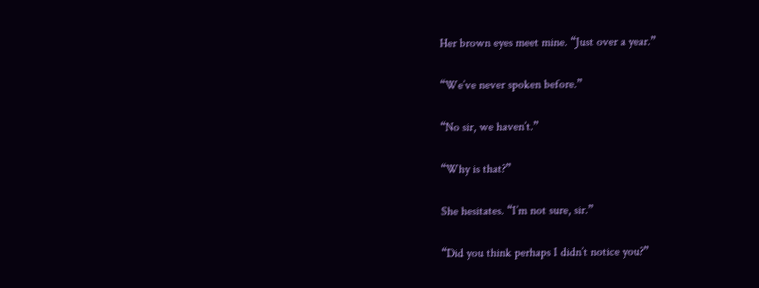Her brown eyes meet mine. “Just over a year.”

“We’ve never spoken before.”

“No sir, we haven’t.”

“Why is that?”

She hesitates. “I’m not sure, sir.”

“Did you think perhaps I didn’t notice you?”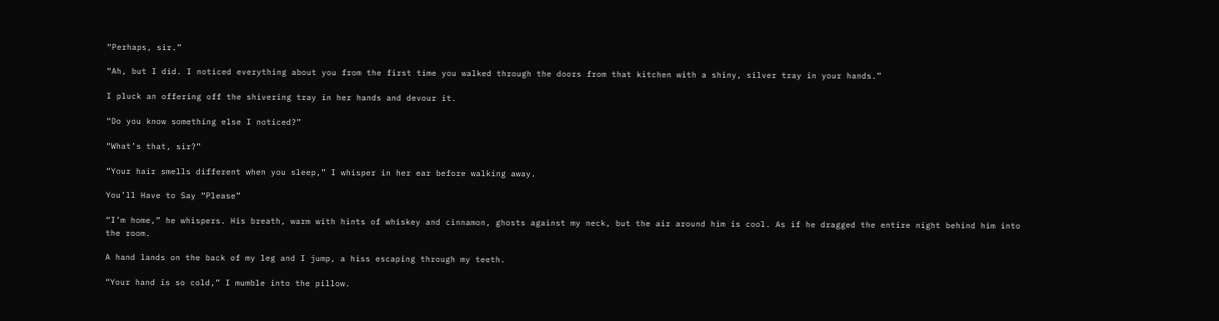“Perhaps, sir.”

“Ah, but I did. I noticed everything about you from the first time you walked through the doors from that kitchen with a shiny, silver tray in your hands.”

I pluck an offering off the shivering tray in her hands and devour it.

“Do you know something else I noticed?”

“What’s that, sir?”

“Your hair smells different when you sleep,” I whisper in her ear before walking away.

You’ll Have to Say “Please”

“I’m home,” he whispers. His breath, warm with hints of whiskey and cinnamon, ghosts against my neck, but the air around him is cool. As if he dragged the entire night behind him into the room.

A hand lands on the back of my leg and I jump, a hiss escaping through my teeth.

“Your hand is so cold,” I mumble into the pillow.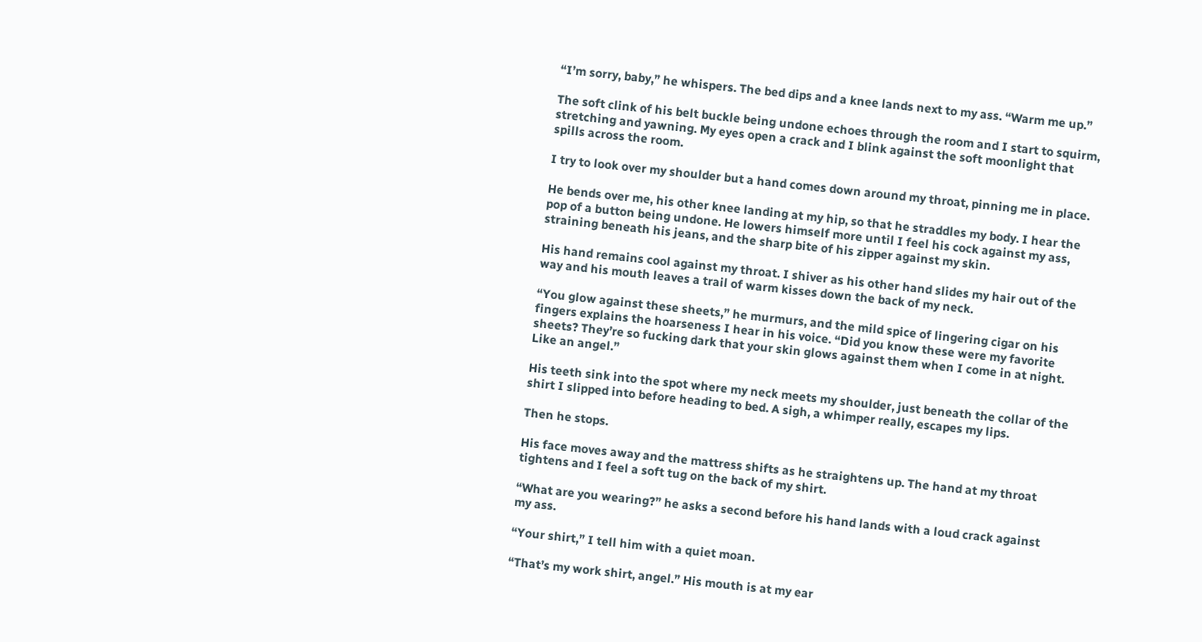“I’m sorry, baby,” he whispers. The bed dips and a knee lands next to my ass. “Warm me up.”

The soft clink of his belt buckle being undone echoes through the room and I start to squirm, stretching and yawning. My eyes open a crack and I blink against the soft moonlight that spills across the room.

I try to look over my shoulder but a hand comes down around my throat, pinning me in place.

He bends over me, his other knee landing at my hip, so that he straddles my body. I hear the pop of a button being undone. He lowers himself more until I feel his cock against my ass, straining beneath his jeans, and the sharp bite of his zipper against my skin.

His hand remains cool against my throat. I shiver as his other hand slides my hair out of the way and his mouth leaves a trail of warm kisses down the back of my neck.

“You glow against these sheets,” he murmurs, and the mild spice of lingering cigar on his fingers explains the hoarseness I hear in his voice. “Did you know these were my favorite sheets? They’re so fucking dark that your skin glows against them when I come in at night. Like an angel.”

His teeth sink into the spot where my neck meets my shoulder, just beneath the collar of the shirt I slipped into before heading to bed. A sigh, a whimper really, escapes my lips.

Then he stops.

His face moves away and the mattress shifts as he straightens up. The hand at my throat tightens and I feel a soft tug on the back of my shirt.

“What are you wearing?” he asks a second before his hand lands with a loud crack against my ass.

“Your shirt,” I tell him with a quiet moan.

“That’s my work shirt, angel.” His mouth is at my ear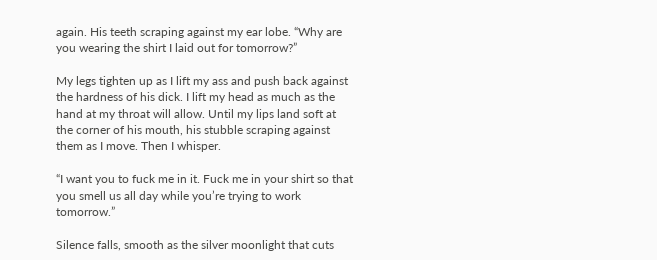again. His teeth scraping against my ear lobe. “Why are you wearing the shirt I laid out for tomorrow?”

My legs tighten up as I lift my ass and push back against the hardness of his dick. I lift my head as much as the hand at my throat will allow. Until my lips land soft at the corner of his mouth, his stubble scraping against them as I move. Then I whisper.

“I want you to fuck me in it. Fuck me in your shirt so that you smell us all day while you’re trying to work tomorrow.”

Silence falls, smooth as the silver moonlight that cuts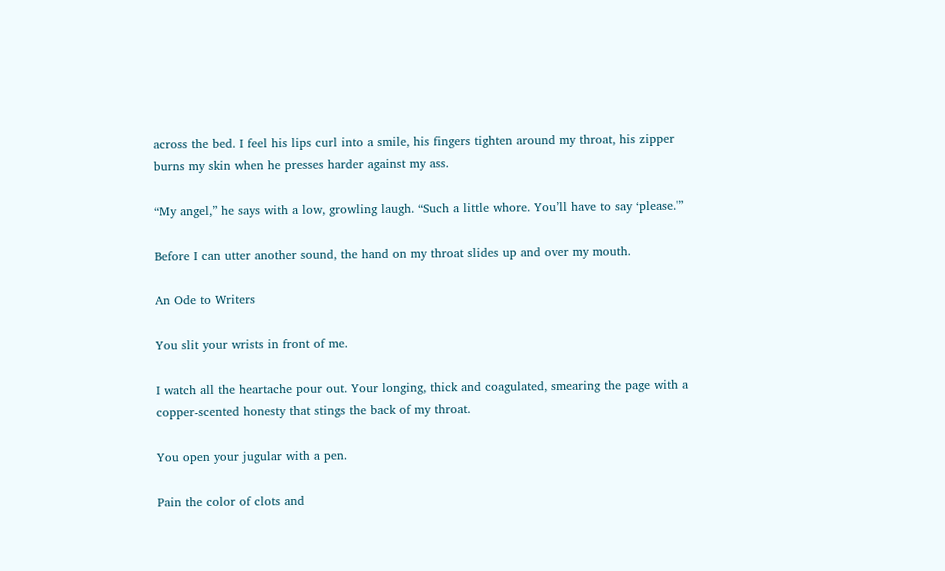across the bed. I feel his lips curl into a smile, his fingers tighten around my throat, his zipper burns my skin when he presses harder against my ass.

“My angel,” he says with a low, growling laugh. “Such a little whore. You’ll have to say ‘please.'”

Before I can utter another sound, the hand on my throat slides up and over my mouth.

An Ode to Writers

You slit your wrists in front of me.

I watch all the heartache pour out. Your longing, thick and coagulated, smearing the page with a copper-scented honesty that stings the back of my throat.

You open your jugular with a pen.

Pain the color of clots and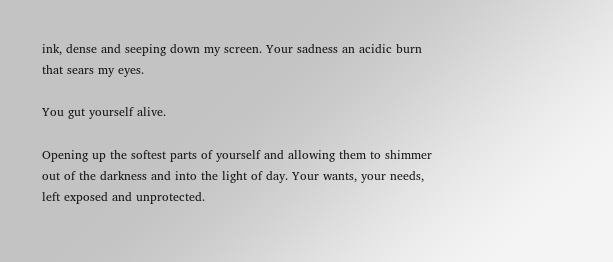ink, dense and seeping down my screen. Your sadness an acidic burn that sears my eyes.

You gut yourself alive.

Opening up the softest parts of yourself and allowing them to shimmer out of the darkness and into the light of day. Your wants, your needs, left exposed and unprotected.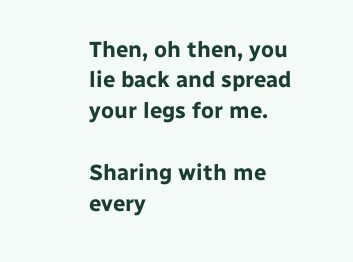Then, oh then, you lie back and spread your legs for me.

Sharing with me every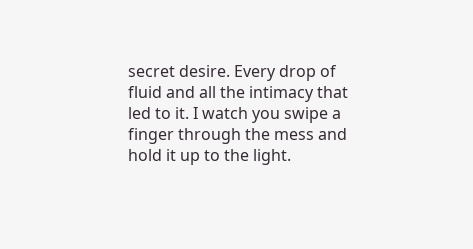secret desire. Every drop of fluid and all the intimacy that led to it. I watch you swipe a finger through the mess and hold it up to the light.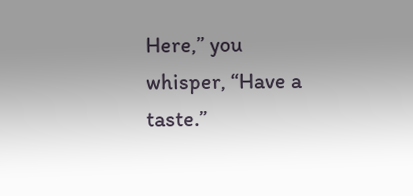Here,” you whisper, “Have a taste.”